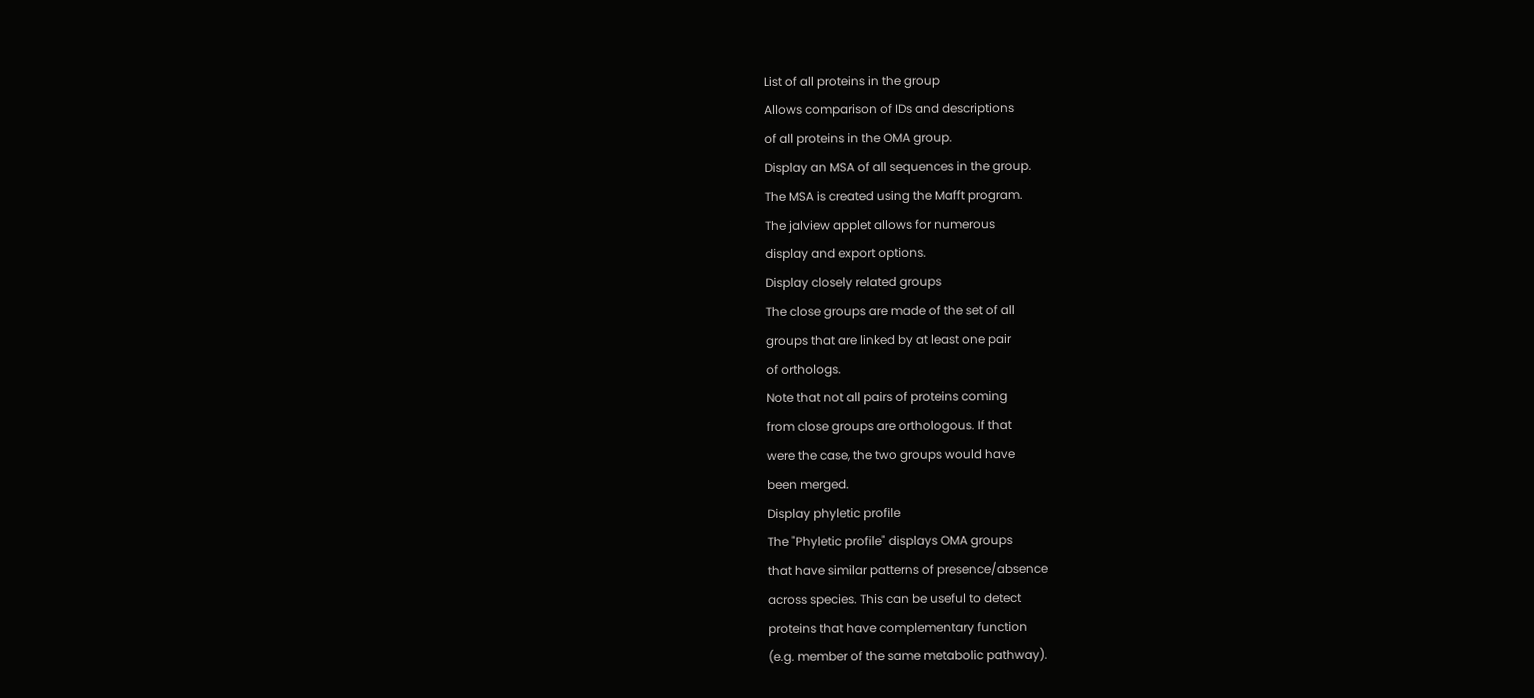List of all proteins in the group
Allows comparison of IDs and descriptions
of all proteins in the OMA group.
Display an MSA of all sequences in the group.
The MSA is created using the Mafft program.
The jalview applet allows for numerous
display and export options.
Display closely related groups
The close groups are made of the set of all
groups that are linked by at least one pair
of orthologs.
Note that not all pairs of proteins coming
from close groups are orthologous. If that
were the case, the two groups would have
been merged.
Display phyletic profile
The "Phyletic profile" displays OMA groups
that have similar patterns of presence/absence
across species. This can be useful to detect
proteins that have complementary function
(e.g. member of the same metabolic pathway).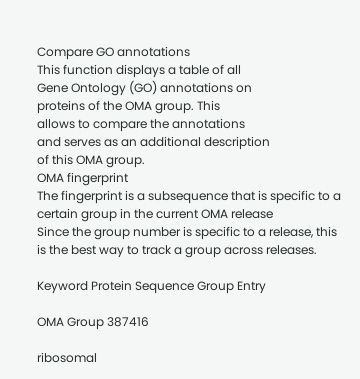Compare GO annotations
This function displays a table of all
Gene Ontology (GO) annotations on
proteins of the OMA group. This
allows to compare the annotations
and serves as an additional description
of this OMA group.
OMA fingerprint
The fingerprint is a subsequence that is specific to a
certain group in the current OMA release
Since the group number is specific to a release, this
is the best way to track a group across releases.

Keyword Protein Sequence Group Entry

OMA Group 387416

ribosomal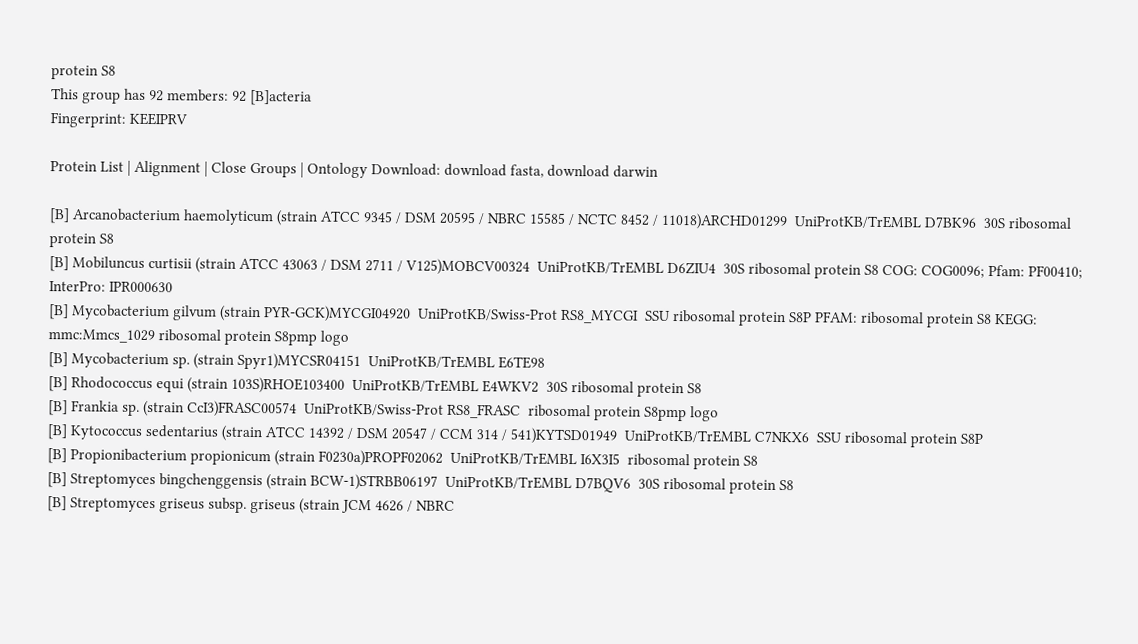protein S8
This group has 92 members: 92 [B]acteria
Fingerprint: KEEIPRV

Protein List | Alignment | Close Groups | Ontology Download: download fasta, download darwin

[B] Arcanobacterium haemolyticum (strain ATCC 9345 / DSM 20595 / NBRC 15585 / NCTC 8452 / 11018)ARCHD01299  UniProtKB/TrEMBL D7BK96  30S ribosomal protein S8
[B] Mobiluncus curtisii (strain ATCC 43063 / DSM 2711 / V125)MOBCV00324  UniProtKB/TrEMBL D6ZIU4  30S ribosomal protein S8 COG: COG0096; Pfam: PF00410; InterPro: IPR000630
[B] Mycobacterium gilvum (strain PYR-GCK)MYCGI04920  UniProtKB/Swiss-Prot RS8_MYCGI  SSU ribosomal protein S8P PFAM: ribosomal protein S8 KEGG: mmc:Mmcs_1029 ribosomal protein S8pmp logo
[B] Mycobacterium sp. (strain Spyr1)MYCSR04151  UniProtKB/TrEMBL E6TE98
[B] Rhodococcus equi (strain 103S)RHOE103400  UniProtKB/TrEMBL E4WKV2  30S ribosomal protein S8
[B] Frankia sp. (strain CcI3)FRASC00574  UniProtKB/Swiss-Prot RS8_FRASC  ribosomal protein S8pmp logo
[B] Kytococcus sedentarius (strain ATCC 14392 / DSM 20547 / CCM 314 / 541)KYTSD01949  UniProtKB/TrEMBL C7NKX6  SSU ribosomal protein S8P
[B] Propionibacterium propionicum (strain F0230a)PROPF02062  UniProtKB/TrEMBL I6X3I5  ribosomal protein S8
[B] Streptomyces bingchenggensis (strain BCW-1)STRBB06197  UniProtKB/TrEMBL D7BQV6  30S ribosomal protein S8
[B] Streptomyces griseus subsp. griseus (strain JCM 4626 / NBRC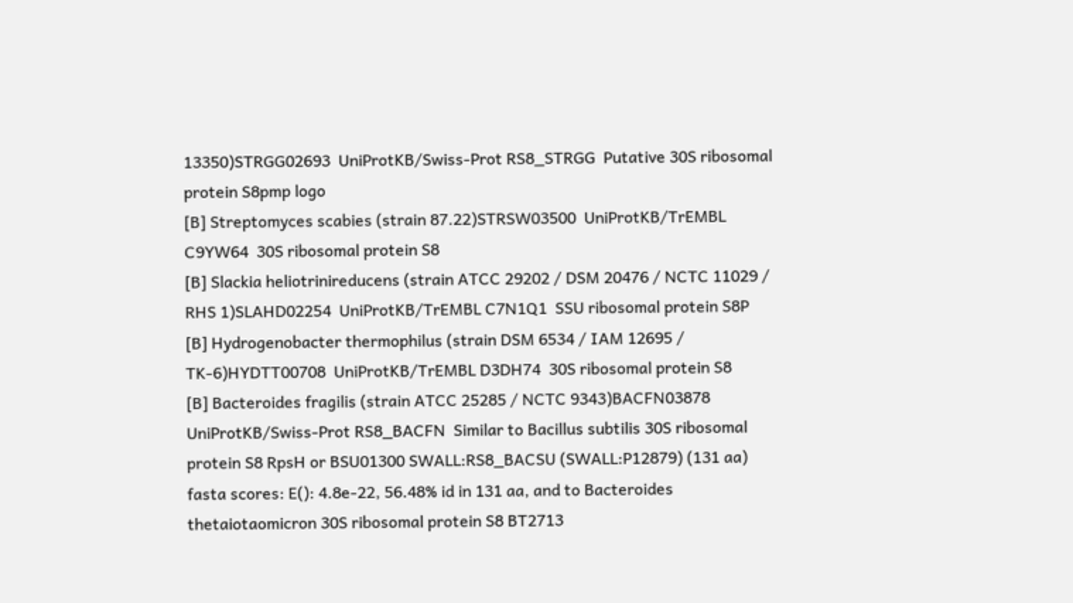13350)STRGG02693  UniProtKB/Swiss-Prot RS8_STRGG  Putative 30S ribosomal protein S8pmp logo
[B] Streptomyces scabies (strain 87.22)STRSW03500  UniProtKB/TrEMBL C9YW64  30S ribosomal protein S8
[B] Slackia heliotrinireducens (strain ATCC 29202 / DSM 20476 / NCTC 11029 / RHS 1)SLAHD02254  UniProtKB/TrEMBL C7N1Q1  SSU ribosomal protein S8P
[B] Hydrogenobacter thermophilus (strain DSM 6534 / IAM 12695 / TK-6)HYDTT00708  UniProtKB/TrEMBL D3DH74  30S ribosomal protein S8
[B] Bacteroides fragilis (strain ATCC 25285 / NCTC 9343)BACFN03878  UniProtKB/Swiss-Prot RS8_BACFN  Similar to Bacillus subtilis 30S ribosomal protein S8 RpsH or BSU01300 SWALL:RS8_BACSU (SWALL:P12879) (131 aa) fasta scores: E(): 4.8e-22, 56.48% id in 131 aa, and to Bacteroides thetaiotaomicron 30S ribosomal protein S8 BT2713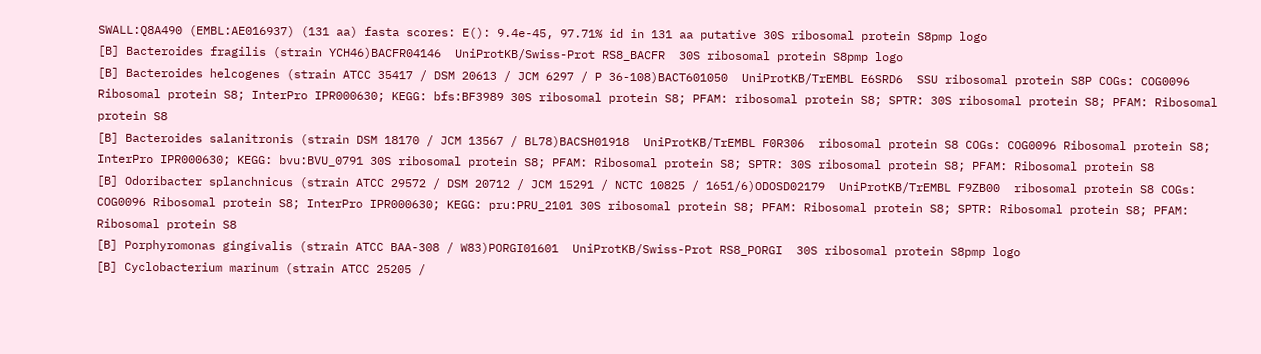SWALL:Q8A490 (EMBL:AE016937) (131 aa) fasta scores: E(): 9.4e-45, 97.71% id in 131 aa putative 30S ribosomal protein S8pmp logo
[B] Bacteroides fragilis (strain YCH46)BACFR04146  UniProtKB/Swiss-Prot RS8_BACFR  30S ribosomal protein S8pmp logo
[B] Bacteroides helcogenes (strain ATCC 35417 / DSM 20613 / JCM 6297 / P 36-108)BACT601050  UniProtKB/TrEMBL E6SRD6  SSU ribosomal protein S8P COGs: COG0096 Ribosomal protein S8; InterPro IPR000630; KEGG: bfs:BF3989 30S ribosomal protein S8; PFAM: ribosomal protein S8; SPTR: 30S ribosomal protein S8; PFAM: Ribosomal protein S8
[B] Bacteroides salanitronis (strain DSM 18170 / JCM 13567 / BL78)BACSH01918  UniProtKB/TrEMBL F0R306  ribosomal protein S8 COGs: COG0096 Ribosomal protein S8; InterPro IPR000630; KEGG: bvu:BVU_0791 30S ribosomal protein S8; PFAM: Ribosomal protein S8; SPTR: 30S ribosomal protein S8; PFAM: Ribosomal protein S8
[B] Odoribacter splanchnicus (strain ATCC 29572 / DSM 20712 / JCM 15291 / NCTC 10825 / 1651/6)ODOSD02179  UniProtKB/TrEMBL F9ZB00  ribosomal protein S8 COGs: COG0096 Ribosomal protein S8; InterPro IPR000630; KEGG: pru:PRU_2101 30S ribosomal protein S8; PFAM: Ribosomal protein S8; SPTR: Ribosomal protein S8; PFAM: Ribosomal protein S8
[B] Porphyromonas gingivalis (strain ATCC BAA-308 / W83)PORGI01601  UniProtKB/Swiss-Prot RS8_PORGI  30S ribosomal protein S8pmp logo
[B] Cyclobacterium marinum (strain ATCC 25205 /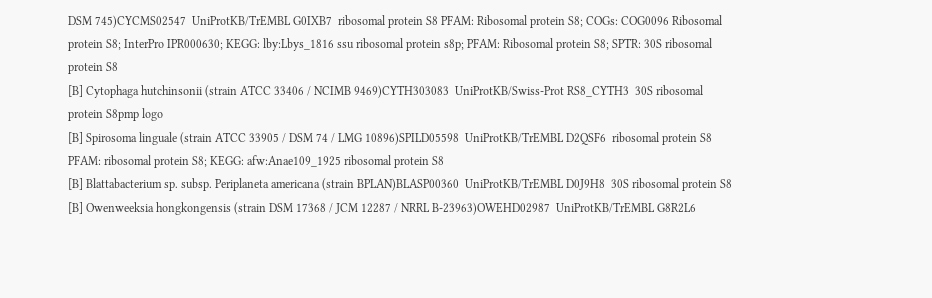DSM 745)CYCMS02547  UniProtKB/TrEMBL G0IXB7  ribosomal protein S8 PFAM: Ribosomal protein S8; COGs: COG0096 Ribosomal protein S8; InterPro IPR000630; KEGG: lby:Lbys_1816 ssu ribosomal protein s8p; PFAM: Ribosomal protein S8; SPTR: 30S ribosomal protein S8
[B] Cytophaga hutchinsonii (strain ATCC 33406 / NCIMB 9469)CYTH303083  UniProtKB/Swiss-Prot RS8_CYTH3  30S ribosomal protein S8pmp logo
[B] Spirosoma linguale (strain ATCC 33905 / DSM 74 / LMG 10896)SPILD05598  UniProtKB/TrEMBL D2QSF6  ribosomal protein S8 PFAM: ribosomal protein S8; KEGG: afw:Anae109_1925 ribosomal protein S8
[B] Blattabacterium sp. subsp. Periplaneta americana (strain BPLAN)BLASP00360  UniProtKB/TrEMBL D0J9H8  30S ribosomal protein S8
[B] Owenweeksia hongkongensis (strain DSM 17368 / JCM 12287 / NRRL B-23963)OWEHD02987  UniProtKB/TrEMBL G8R2L6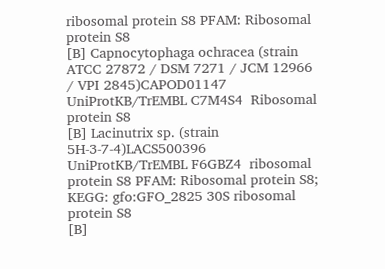ribosomal protein S8 PFAM: Ribosomal protein S8
[B] Capnocytophaga ochracea (strain ATCC 27872 / DSM 7271 / JCM 12966 / VPI 2845)CAPOD01147  UniProtKB/TrEMBL C7M4S4  Ribosomal protein S8
[B] Lacinutrix sp. (strain 5H-3-7-4)LACS500396  UniProtKB/TrEMBL F6GBZ4  ribosomal protein S8 PFAM: Ribosomal protein S8; KEGG: gfo:GFO_2825 30S ribosomal protein S8
[B]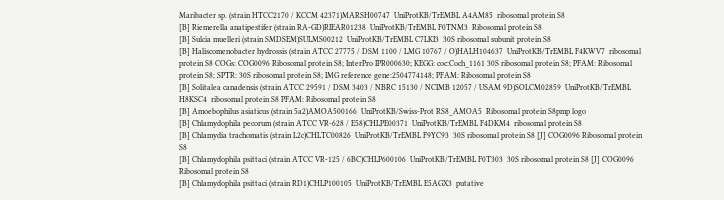Maribacter sp. (strain HTCC2170 / KCCM 42371)MARSH00747  UniProtKB/TrEMBL A4AM85  ribosomal protein S8
[B] Riemerella anatipestifer (strain RA-GD)RIEAR01238  UniProtKB/TrEMBL F0TNM3  Ribosomal protein S8
[B] Sulcia muelleri (strain SMDSEM)SULMS00212  UniProtKB/TrEMBL C7LKI3  30S ribosomal subunit protein S8
[B] Haliscomenobacter hydrossis (strain ATCC 27775 / DSM 1100 / LMG 10767 / O)HALH104637  UniProtKB/TrEMBL F4KWV7  ribosomal protein S8 COGs: COG0096 Ribosomal protein S8; InterPro IPR000630; KEGG: coc:Coch_1161 30S ribosomal protein S8; PFAM: Ribosomal protein S8; SPTR: 30S ribosomal protein S8; IMG reference gene:2504774148; PFAM: Ribosomal protein S8
[B] Solitalea canadensis (strain ATCC 29591 / DSM 3403 / NBRC 15130 / NCIMB 12057 / USAM 9D)SOLCM02859  UniProtKB/TrEMBL H8KSC4  ribosomal protein S8 PFAM: Ribosomal protein S8
[B] Amoebophilus asiaticus (strain 5a2)AMOA500166  UniProtKB/Swiss-Prot RS8_AMOA5  Ribosomal protein S8pmp logo
[B] Chlamydophila pecorum (strain ATCC VR-628 / E58)CHLPE00371  UniProtKB/TrEMBL F4DKM4  ribosomal protein S8
[B] Chlamydia trachomatis (strain L2c)CHLTC00826  UniProtKB/TrEMBL F9YC93  30S ribosomal protein S8 [J] COG0096 Ribosomal protein S8
[B] Chlamydophila psittaci (strain ATCC VR-125 / 6BC)CHLP600106  UniProtKB/TrEMBL F0T303  30S ribosomal protein S8 [J] COG0096 Ribosomal protein S8
[B] Chlamydophila psittaci (strain RD1)CHLP100105  UniProtKB/TrEMBL E5AGX3  putative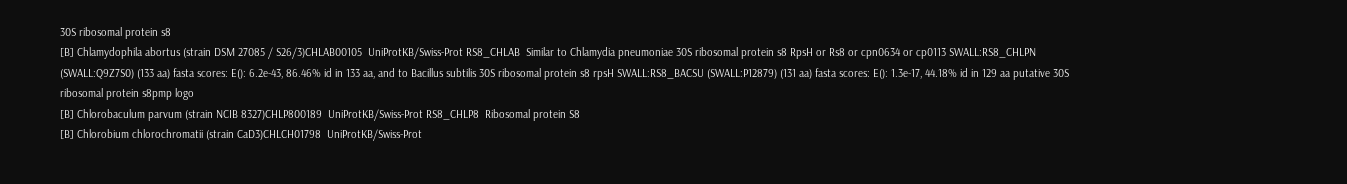30S ribosomal protein s8
[B] Chlamydophila abortus (strain DSM 27085 / S26/3)CHLAB00105  UniProtKB/Swiss-Prot RS8_CHLAB  Similar to Chlamydia pneumoniae 30S ribosomal protein s8 RpsH or Rs8 or cpn0634 or cp0113 SWALL:RS8_CHLPN (SWALL:Q9Z7S0) (133 aa) fasta scores: E(): 6.2e-43, 86.46% id in 133 aa, and to Bacillus subtilis 30S ribosomal protein s8 rpsH SWALL:RS8_BACSU (SWALL:P12879) (131 aa) fasta scores: E(): 1.3e-17, 44.18% id in 129 aa putative 30S ribosomal protein s8pmp logo
[B] Chlorobaculum parvum (strain NCIB 8327)CHLP800189  UniProtKB/Swiss-Prot RS8_CHLP8  Ribosomal protein S8
[B] Chlorobium chlorochromatii (strain CaD3)CHLCH01798  UniProtKB/Swiss-Prot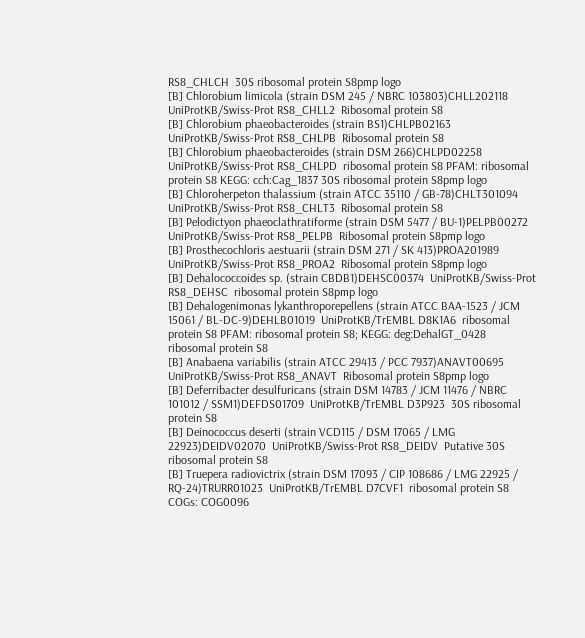RS8_CHLCH  30S ribosomal protein S8pmp logo
[B] Chlorobium limicola (strain DSM 245 / NBRC 103803)CHLL202118  UniProtKB/Swiss-Prot RS8_CHLL2  Ribosomal protein S8
[B] Chlorobium phaeobacteroides (strain BS1)CHLPB02163  UniProtKB/Swiss-Prot RS8_CHLPB  Ribosomal protein S8
[B] Chlorobium phaeobacteroides (strain DSM 266)CHLPD02258  UniProtKB/Swiss-Prot RS8_CHLPD  ribosomal protein S8 PFAM: ribosomal protein S8 KEGG: cch:Cag_1837 30S ribosomal protein S8pmp logo
[B] Chloroherpeton thalassium (strain ATCC 35110 / GB-78)CHLT301094  UniProtKB/Swiss-Prot RS8_CHLT3  Ribosomal protein S8
[B] Pelodictyon phaeoclathratiforme (strain DSM 5477 / BU-1)PELPB00272  UniProtKB/Swiss-Prot RS8_PELPB  Ribosomal protein S8pmp logo
[B] Prosthecochloris aestuarii (strain DSM 271 / SK 413)PROA201989  UniProtKB/Swiss-Prot RS8_PROA2  Ribosomal protein S8pmp logo
[B] Dehalococcoides sp. (strain CBDB1)DEHSC00374  UniProtKB/Swiss-Prot RS8_DEHSC  ribosomal protein S8pmp logo
[B] Dehalogenimonas lykanthroporepellens (strain ATCC BAA-1523 / JCM 15061 / BL-DC-9)DEHLB01019  UniProtKB/TrEMBL D8K1A6  ribosomal protein S8 PFAM: ribosomal protein S8; KEGG: deg:DehalGT_0428 ribosomal protein S8
[B] Anabaena variabilis (strain ATCC 29413 / PCC 7937)ANAVT00695  UniProtKB/Swiss-Prot RS8_ANAVT  Ribosomal protein S8pmp logo
[B] Deferribacter desulfuricans (strain DSM 14783 / JCM 11476 / NBRC 101012 / SSM1)DEFDS01709  UniProtKB/TrEMBL D3P923  30S ribosomal protein S8
[B] Deinococcus deserti (strain VCD115 / DSM 17065 / LMG 22923)DEIDV02070  UniProtKB/Swiss-Prot RS8_DEIDV  Putative 30S ribosomal protein S8
[B] Truepera radiovictrix (strain DSM 17093 / CIP 108686 / LMG 22925 / RQ-24)TRURR01023  UniProtKB/TrEMBL D7CVF1  ribosomal protein S8 COGs: COG0096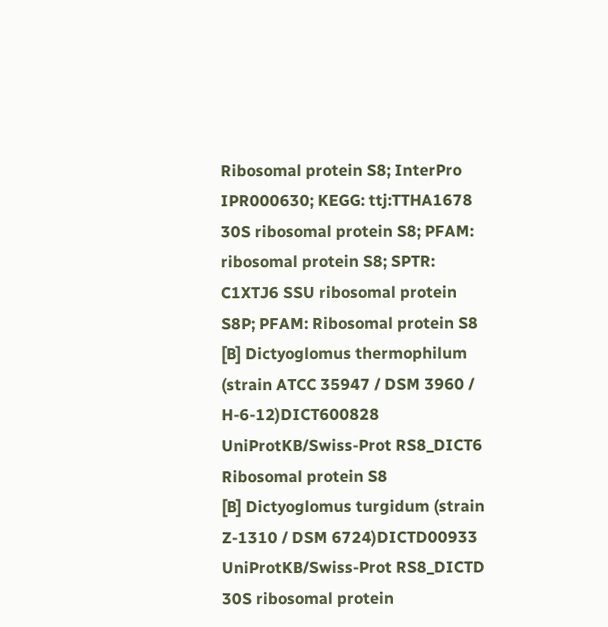Ribosomal protein S8; InterPro IPR000630; KEGG: ttj:TTHA1678 30S ribosomal protein S8; PFAM: ribosomal protein S8; SPTR: C1XTJ6 SSU ribosomal protein S8P; PFAM: Ribosomal protein S8
[B] Dictyoglomus thermophilum (strain ATCC 35947 / DSM 3960 / H-6-12)DICT600828  UniProtKB/Swiss-Prot RS8_DICT6  Ribosomal protein S8
[B] Dictyoglomus turgidum (strain Z-1310 / DSM 6724)DICTD00933  UniProtKB/Swiss-Prot RS8_DICTD  30S ribosomal protein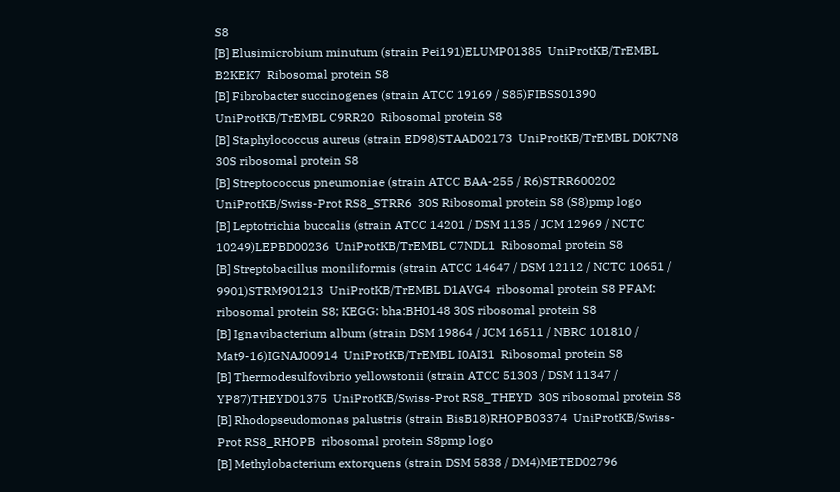S8
[B] Elusimicrobium minutum (strain Pei191)ELUMP01385  UniProtKB/TrEMBL B2KEK7  Ribosomal protein S8
[B] Fibrobacter succinogenes (strain ATCC 19169 / S85)FIBSS01390  UniProtKB/TrEMBL C9RR20  Ribosomal protein S8
[B] Staphylococcus aureus (strain ED98)STAAD02173  UniProtKB/TrEMBL D0K7N8  30S ribosomal protein S8
[B] Streptococcus pneumoniae (strain ATCC BAA-255 / R6)STRR600202  UniProtKB/Swiss-Prot RS8_STRR6  30S Ribosomal protein S8 (S8)pmp logo
[B] Leptotrichia buccalis (strain ATCC 14201 / DSM 1135 / JCM 12969 / NCTC 10249)LEPBD00236  UniProtKB/TrEMBL C7NDL1  Ribosomal protein S8
[B] Streptobacillus moniliformis (strain ATCC 14647 / DSM 12112 / NCTC 10651 / 9901)STRM901213  UniProtKB/TrEMBL D1AVG4  ribosomal protein S8 PFAM: ribosomal protein S8; KEGG: bha:BH0148 30S ribosomal protein S8
[B] Ignavibacterium album (strain DSM 19864 / JCM 16511 / NBRC 101810 / Mat9-16)IGNAJ00914  UniProtKB/TrEMBL I0AI31  Ribosomal protein S8
[B] Thermodesulfovibrio yellowstonii (strain ATCC 51303 / DSM 11347 / YP87)THEYD01375  UniProtKB/Swiss-Prot RS8_THEYD  30S ribosomal protein S8
[B] Rhodopseudomonas palustris (strain BisB18)RHOPB03374  UniProtKB/Swiss-Prot RS8_RHOPB  ribosomal protein S8pmp logo
[B] Methylobacterium extorquens (strain DSM 5838 / DM4)METED02796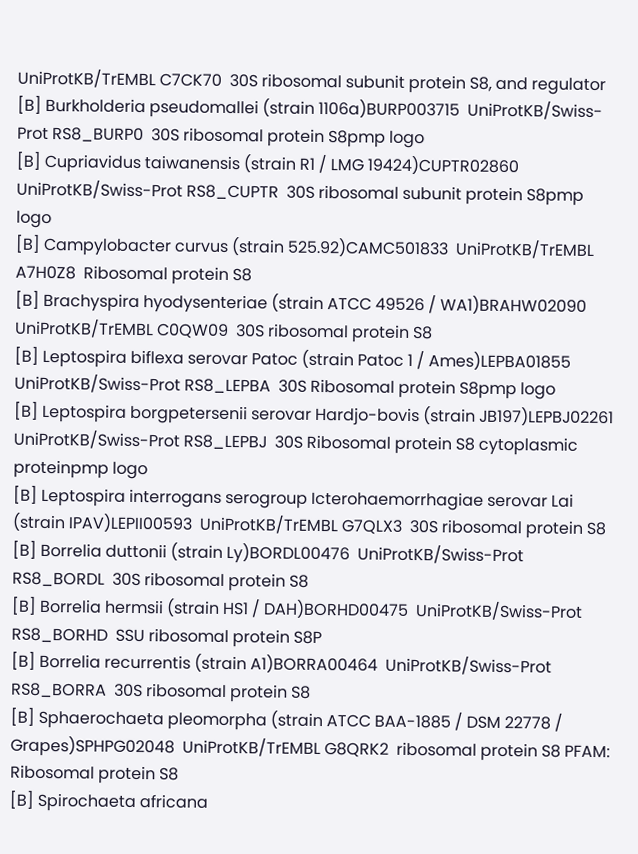UniProtKB/TrEMBL C7CK70  30S ribosomal subunit protein S8, and regulator
[B] Burkholderia pseudomallei (strain 1106a)BURP003715  UniProtKB/Swiss-Prot RS8_BURP0  30S ribosomal protein S8pmp logo
[B] Cupriavidus taiwanensis (strain R1 / LMG 19424)CUPTR02860  UniProtKB/Swiss-Prot RS8_CUPTR  30S ribosomal subunit protein S8pmp logo
[B] Campylobacter curvus (strain 525.92)CAMC501833  UniProtKB/TrEMBL A7H0Z8  Ribosomal protein S8
[B] Brachyspira hyodysenteriae (strain ATCC 49526 / WA1)BRAHW02090  UniProtKB/TrEMBL C0QW09  30S ribosomal protein S8
[B] Leptospira biflexa serovar Patoc (strain Patoc 1 / Ames)LEPBA01855  UniProtKB/Swiss-Prot RS8_LEPBA  30S Ribosomal protein S8pmp logo
[B] Leptospira borgpetersenii serovar Hardjo-bovis (strain JB197)LEPBJ02261  UniProtKB/Swiss-Prot RS8_LEPBJ  30S Ribosomal protein S8 cytoplasmic proteinpmp logo
[B] Leptospira interrogans serogroup Icterohaemorrhagiae serovar Lai (strain IPAV)LEPII00593  UniProtKB/TrEMBL G7QLX3  30S ribosomal protein S8
[B] Borrelia duttonii (strain Ly)BORDL00476  UniProtKB/Swiss-Prot RS8_BORDL  30S ribosomal protein S8
[B] Borrelia hermsii (strain HS1 / DAH)BORHD00475  UniProtKB/Swiss-Prot RS8_BORHD  SSU ribosomal protein S8P
[B] Borrelia recurrentis (strain A1)BORRA00464  UniProtKB/Swiss-Prot RS8_BORRA  30S ribosomal protein S8
[B] Sphaerochaeta pleomorpha (strain ATCC BAA-1885 / DSM 22778 / Grapes)SPHPG02048  UniProtKB/TrEMBL G8QRK2  ribosomal protein S8 PFAM: Ribosomal protein S8
[B] Spirochaeta africana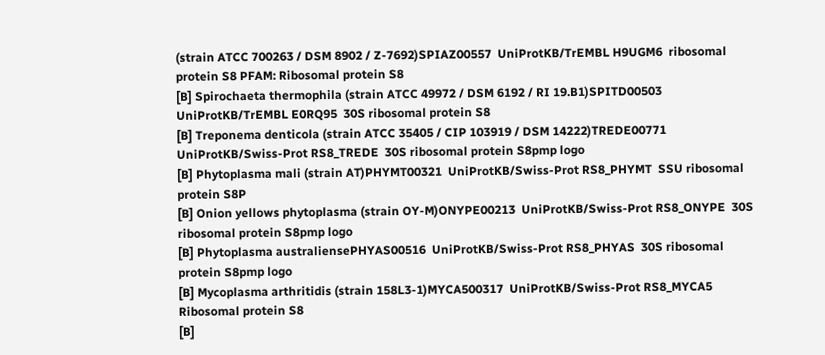(strain ATCC 700263 / DSM 8902 / Z-7692)SPIAZ00557  UniProtKB/TrEMBL H9UGM6  ribosomal protein S8 PFAM: Ribosomal protein S8
[B] Spirochaeta thermophila (strain ATCC 49972 / DSM 6192 / RI 19.B1)SPITD00503  UniProtKB/TrEMBL E0RQ95  30S ribosomal protein S8
[B] Treponema denticola (strain ATCC 35405 / CIP 103919 / DSM 14222)TREDE00771  UniProtKB/Swiss-Prot RS8_TREDE  30S ribosomal protein S8pmp logo
[B] Phytoplasma mali (strain AT)PHYMT00321  UniProtKB/Swiss-Prot RS8_PHYMT  SSU ribosomal protein S8P
[B] Onion yellows phytoplasma (strain OY-M)ONYPE00213  UniProtKB/Swiss-Prot RS8_ONYPE  30S ribosomal protein S8pmp logo
[B] Phytoplasma australiensePHYAS00516  UniProtKB/Swiss-Prot RS8_PHYAS  30S ribosomal protein S8pmp logo
[B] Mycoplasma arthritidis (strain 158L3-1)MYCA500317  UniProtKB/Swiss-Prot RS8_MYCA5  Ribosomal protein S8
[B]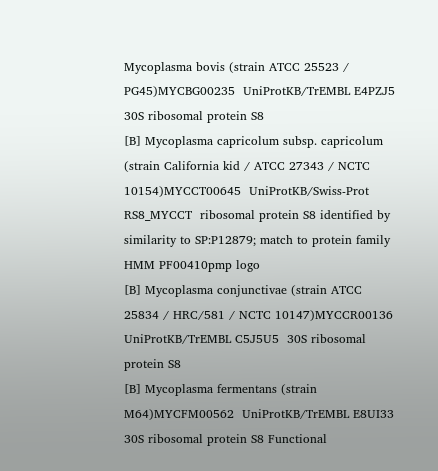Mycoplasma bovis (strain ATCC 25523 / PG45)MYCBG00235  UniProtKB/TrEMBL E4PZJ5  30S ribosomal protein S8
[B] Mycoplasma capricolum subsp. capricolum (strain California kid / ATCC 27343 / NCTC 10154)MYCCT00645  UniProtKB/Swiss-Prot RS8_MYCCT  ribosomal protein S8 identified by similarity to SP:P12879; match to protein family HMM PF00410pmp logo
[B] Mycoplasma conjunctivae (strain ATCC 25834 / HRC/581 / NCTC 10147)MYCCR00136  UniProtKB/TrEMBL C5J5U5  30S ribosomal protein S8
[B] Mycoplasma fermentans (strain M64)MYCFM00562  UniProtKB/TrEMBL E8UI33  30S ribosomal protein S8 Functional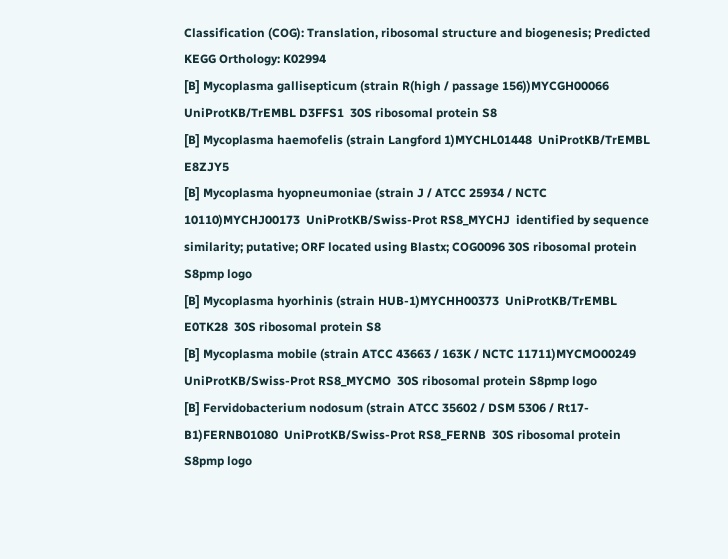Classification (COG): Translation, ribosomal structure and biogenesis; Predicted KEGG Orthology: K02994
[B] Mycoplasma gallisepticum (strain R(high / passage 156))MYCGH00066  UniProtKB/TrEMBL D3FFS1  30S ribosomal protein S8
[B] Mycoplasma haemofelis (strain Langford 1)MYCHL01448  UniProtKB/TrEMBL E8ZJY5
[B] Mycoplasma hyopneumoniae (strain J / ATCC 25934 / NCTC 10110)MYCHJ00173  UniProtKB/Swiss-Prot RS8_MYCHJ  identified by sequence similarity; putative; ORF located using Blastx; COG0096 30S ribosomal protein S8pmp logo
[B] Mycoplasma hyorhinis (strain HUB-1)MYCHH00373  UniProtKB/TrEMBL E0TK28  30S ribosomal protein S8
[B] Mycoplasma mobile (strain ATCC 43663 / 163K / NCTC 11711)MYCMO00249  UniProtKB/Swiss-Prot RS8_MYCMO  30S ribosomal protein S8pmp logo
[B] Fervidobacterium nodosum (strain ATCC 35602 / DSM 5306 / Rt17-B1)FERNB01080  UniProtKB/Swiss-Prot RS8_FERNB  30S ribosomal protein S8pmp logo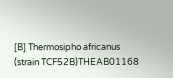[B] Thermosipho africanus (strain TCF52B)THEAB01168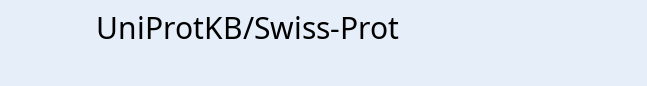UniProtKB/Swiss-Prot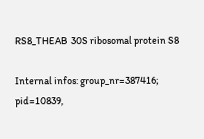RS8_THEAB  30S ribosomal protein S8

Internal infos: group_nr=387416; pid=10839,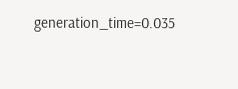generation_time=0.035